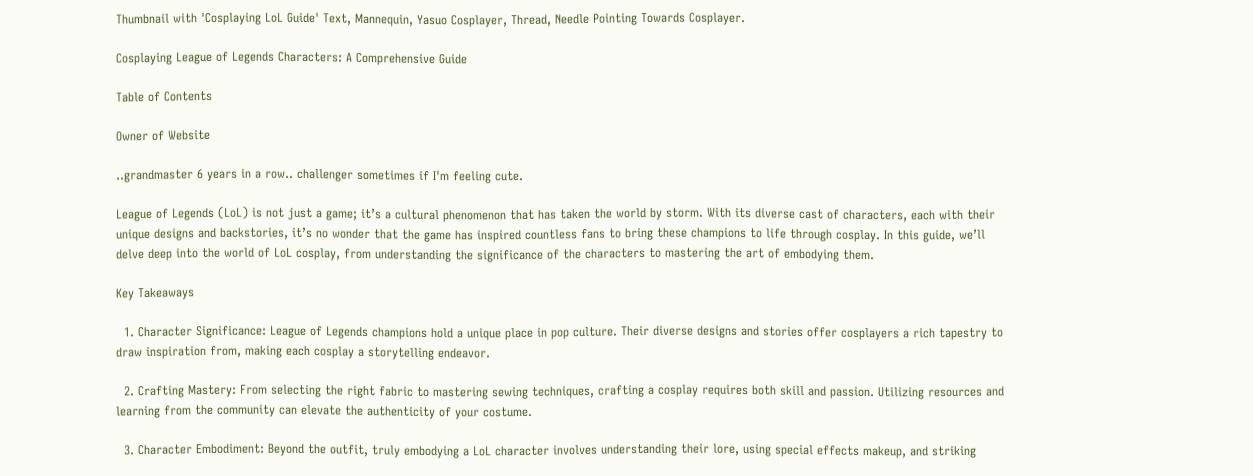Thumbnail with 'Cosplaying LoL Guide' Text, Mannequin, Yasuo Cosplayer, Thread, Needle Pointing Towards Cosplayer.

Cosplaying League of Legends Characters: A Comprehensive Guide

Table of Contents

Owner of Website

..grandmaster 6 years in a row.. challenger sometimes if I'm feeling cute.

League of Legends (LoL) is not just a game; it’s a cultural phenomenon that has taken the world by storm. With its diverse cast of characters, each with their unique designs and backstories, it’s no wonder that the game has inspired countless fans to bring these champions to life through cosplay. In this guide, we’ll delve deep into the world of LoL cosplay, from understanding the significance of the characters to mastering the art of embodying them.

Key Takeaways

  1. Character Significance: League of Legends champions hold a unique place in pop culture. Their diverse designs and stories offer cosplayers a rich tapestry to draw inspiration from, making each cosplay a storytelling endeavor.

  2. Crafting Mastery: From selecting the right fabric to mastering sewing techniques, crafting a cosplay requires both skill and passion. Utilizing resources and learning from the community can elevate the authenticity of your costume.

  3. Character Embodiment: Beyond the outfit, truly embodying a LoL character involves understanding their lore, using special effects makeup, and striking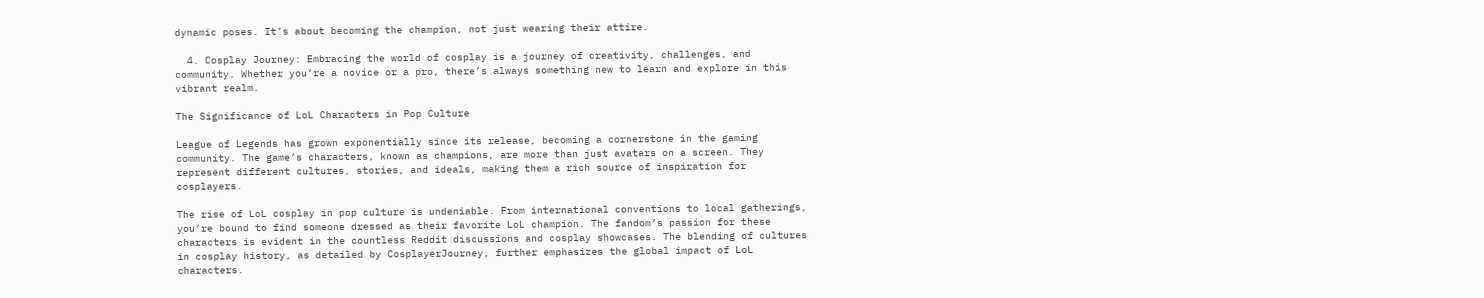dynamic poses. It’s about becoming the champion, not just wearing their attire.

  4. Cosplay Journey: Embracing the world of cosplay is a journey of creativity, challenges, and community. Whether you’re a novice or a pro, there’s always something new to learn and explore in this vibrant realm.

The Significance of LoL Characters in Pop Culture

League of Legends has grown exponentially since its release, becoming a cornerstone in the gaming community. The game’s characters, known as champions, are more than just avatars on a screen. They represent different cultures, stories, and ideals, making them a rich source of inspiration for cosplayers.

The rise of LoL cosplay in pop culture is undeniable. From international conventions to local gatherings, you’re bound to find someone dressed as their favorite LoL champion. The fandom’s passion for these characters is evident in the countless Reddit discussions and cosplay showcases. The blending of cultures in cosplay history, as detailed by CosplayerJourney, further emphasizes the global impact of LoL characters.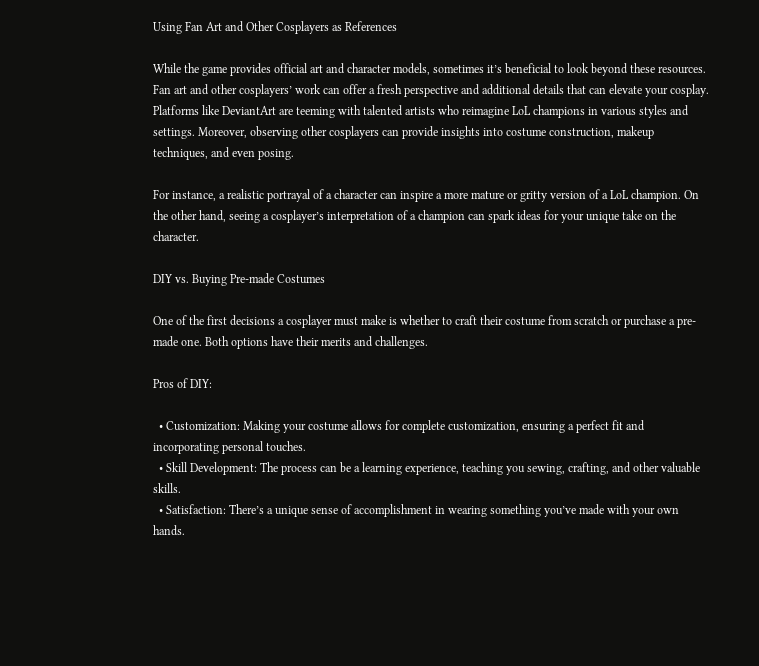Using Fan Art and Other Cosplayers as References

While the game provides official art and character models, sometimes it’s beneficial to look beyond these resources. Fan art and other cosplayers’ work can offer a fresh perspective and additional details that can elevate your cosplay. Platforms like DeviantArt are teeming with talented artists who reimagine LoL champions in various styles and settings. Moreover, observing other cosplayers can provide insights into costume construction, makeup techniques, and even posing.

For instance, a realistic portrayal of a character can inspire a more mature or gritty version of a LoL champion. On the other hand, seeing a cosplayer’s interpretation of a champion can spark ideas for your unique take on the character.

DIY vs. Buying Pre-made Costumes

One of the first decisions a cosplayer must make is whether to craft their costume from scratch or purchase a pre-made one. Both options have their merits and challenges.

Pros of DIY:

  • Customization: Making your costume allows for complete customization, ensuring a perfect fit and incorporating personal touches.
  • Skill Development: The process can be a learning experience, teaching you sewing, crafting, and other valuable skills.
  • Satisfaction: There’s a unique sense of accomplishment in wearing something you’ve made with your own hands.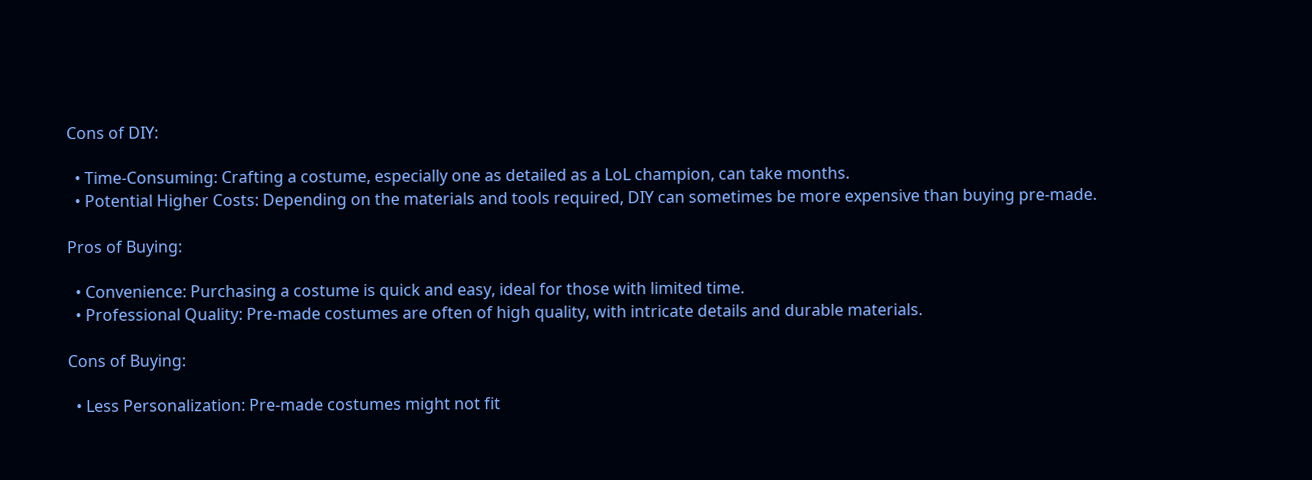Cons of DIY:

  • Time-Consuming: Crafting a costume, especially one as detailed as a LoL champion, can take months.
  • Potential Higher Costs: Depending on the materials and tools required, DIY can sometimes be more expensive than buying pre-made.

Pros of Buying:

  • Convenience: Purchasing a costume is quick and easy, ideal for those with limited time.
  • Professional Quality: Pre-made costumes are often of high quality, with intricate details and durable materials.

Cons of Buying:

  • Less Personalization: Pre-made costumes might not fit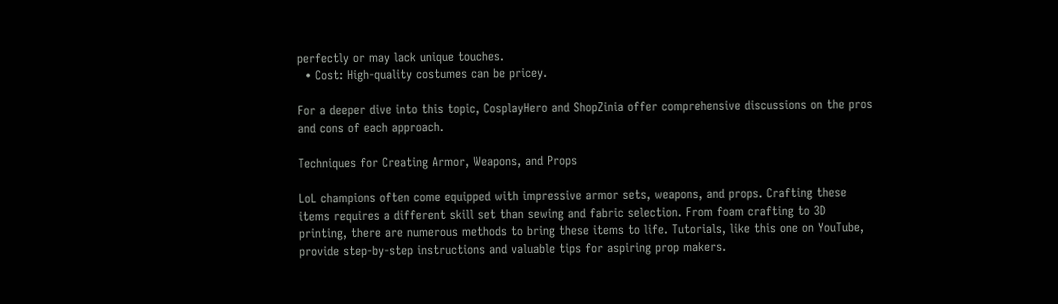perfectly or may lack unique touches.
  • Cost: High-quality costumes can be pricey.

For a deeper dive into this topic, CosplayHero and ShopZinia offer comprehensive discussions on the pros and cons of each approach.

Techniques for Creating Armor, Weapons, and Props

LoL champions often come equipped with impressive armor sets, weapons, and props. Crafting these items requires a different skill set than sewing and fabric selection. From foam crafting to 3D printing, there are numerous methods to bring these items to life. Tutorials, like this one on YouTube, provide step-by-step instructions and valuable tips for aspiring prop makers.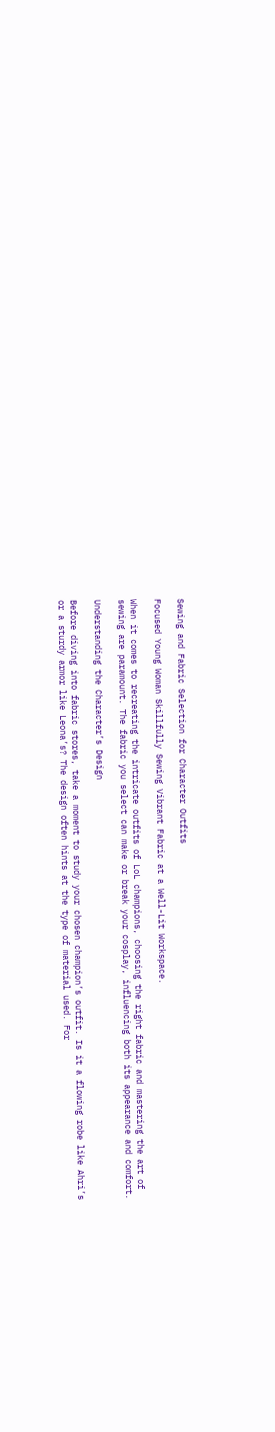Sewing and Fabric Selection for Character Outfits

Focused Young Woman Skillfully Sewing Vibrant Fabric at a Well-Lit Workspace.

When it comes to recreating the intricate outfits of LoL champions, choosing the right fabric and mastering the art of sewing are paramount. The fabric you select can make or break your cosplay, influencing both its appearance and comfort.

Understanding the Character’s Design

Before diving into fabric stores, take a moment to study your chosen champion’s outfit. Is it a flowing robe like Ahri’s or a sturdy armor like Leona’s? The design often hints at the type of material used. For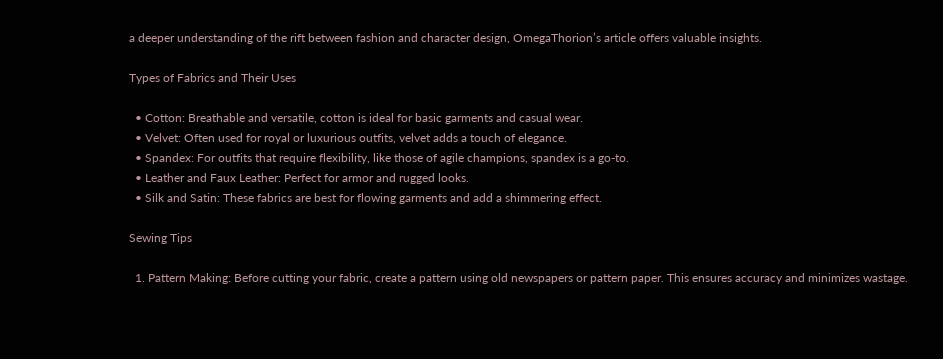a deeper understanding of the rift between fashion and character design, OmegaThorion’s article offers valuable insights.

Types of Fabrics and Their Uses

  • Cotton: Breathable and versatile, cotton is ideal for basic garments and casual wear.
  • Velvet: Often used for royal or luxurious outfits, velvet adds a touch of elegance.
  • Spandex: For outfits that require flexibility, like those of agile champions, spandex is a go-to.
  • Leather and Faux Leather: Perfect for armor and rugged looks.
  • Silk and Satin: These fabrics are best for flowing garments and add a shimmering effect.

Sewing Tips

  1. Pattern Making: Before cutting your fabric, create a pattern using old newspapers or pattern paper. This ensures accuracy and minimizes wastage.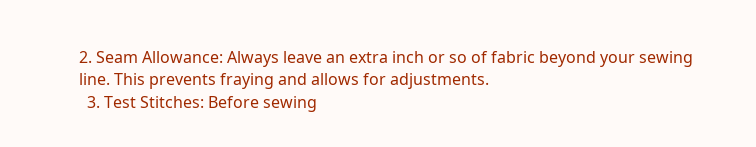2. Seam Allowance: Always leave an extra inch or so of fabric beyond your sewing line. This prevents fraying and allows for adjustments.
  3. Test Stitches: Before sewing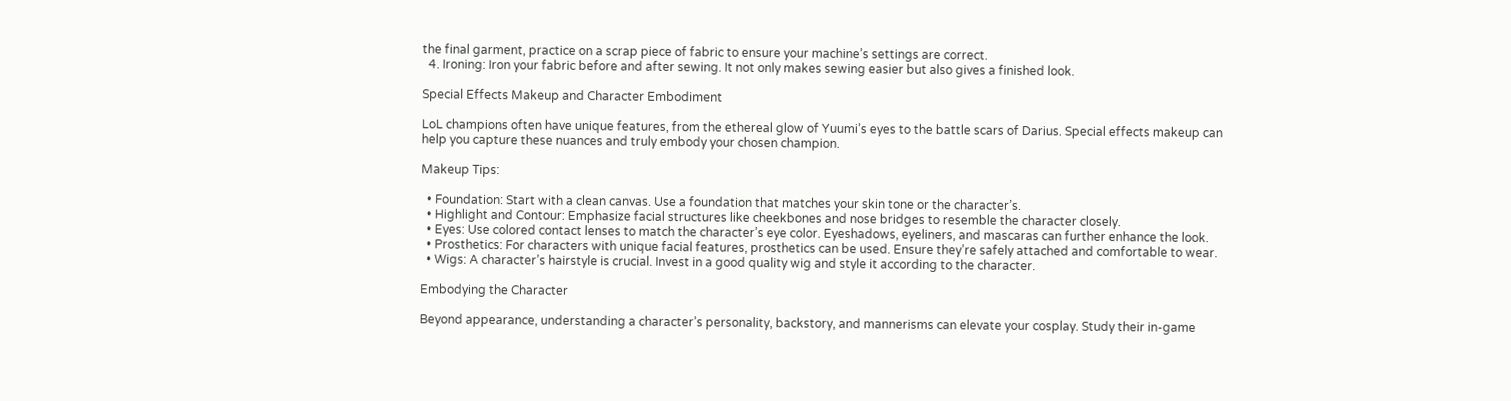the final garment, practice on a scrap piece of fabric to ensure your machine’s settings are correct.
  4. Ironing: Iron your fabric before and after sewing. It not only makes sewing easier but also gives a finished look.

Special Effects Makeup and Character Embodiment

LoL champions often have unique features, from the ethereal glow of Yuumi’s eyes to the battle scars of Darius. Special effects makeup can help you capture these nuances and truly embody your chosen champion.

Makeup Tips:

  • Foundation: Start with a clean canvas. Use a foundation that matches your skin tone or the character’s.
  • Highlight and Contour: Emphasize facial structures like cheekbones and nose bridges to resemble the character closely.
  • Eyes: Use colored contact lenses to match the character’s eye color. Eyeshadows, eyeliners, and mascaras can further enhance the look.
  • Prosthetics: For characters with unique facial features, prosthetics can be used. Ensure they’re safely attached and comfortable to wear.
  • Wigs: A character’s hairstyle is crucial. Invest in a good quality wig and style it according to the character.

Embodying the Character

Beyond appearance, understanding a character’s personality, backstory, and mannerisms can elevate your cosplay. Study their in-game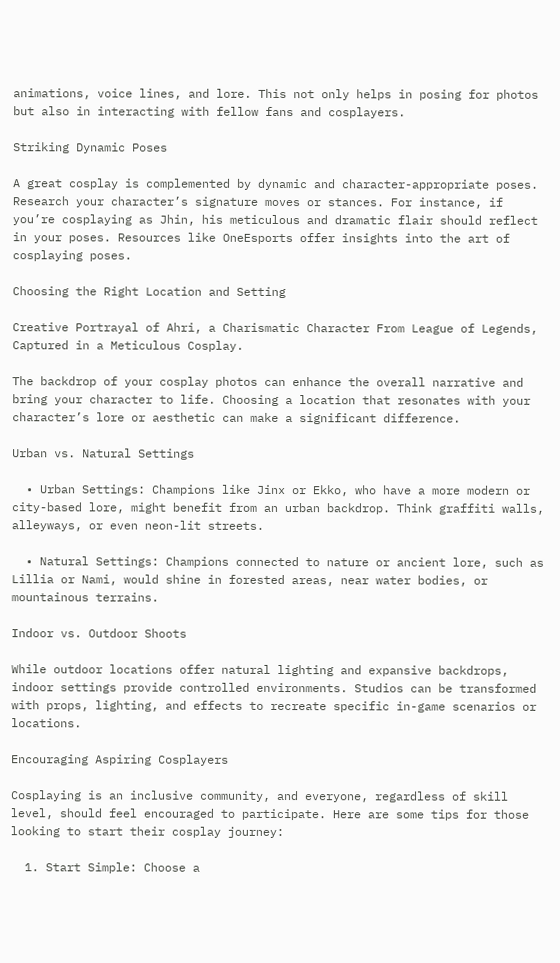animations, voice lines, and lore. This not only helps in posing for photos but also in interacting with fellow fans and cosplayers.

Striking Dynamic Poses

A great cosplay is complemented by dynamic and character-appropriate poses. Research your character’s signature moves or stances. For instance, if you’re cosplaying as Jhin, his meticulous and dramatic flair should reflect in your poses. Resources like OneEsports offer insights into the art of cosplaying poses.

Choosing the Right Location and Setting

Creative Portrayal of Ahri, a Charismatic Character From League of Legends, Captured in a Meticulous Cosplay.

The backdrop of your cosplay photos can enhance the overall narrative and bring your character to life. Choosing a location that resonates with your character’s lore or aesthetic can make a significant difference.

Urban vs. Natural Settings

  • Urban Settings: Champions like Jinx or Ekko, who have a more modern or city-based lore, might benefit from an urban backdrop. Think graffiti walls, alleyways, or even neon-lit streets.

  • Natural Settings: Champions connected to nature or ancient lore, such as Lillia or Nami, would shine in forested areas, near water bodies, or mountainous terrains.

Indoor vs. Outdoor Shoots

While outdoor locations offer natural lighting and expansive backdrops, indoor settings provide controlled environments. Studios can be transformed with props, lighting, and effects to recreate specific in-game scenarios or locations.

Encouraging Aspiring Cosplayers

Cosplaying is an inclusive community, and everyone, regardless of skill level, should feel encouraged to participate. Here are some tips for those looking to start their cosplay journey:

  1. Start Simple: Choose a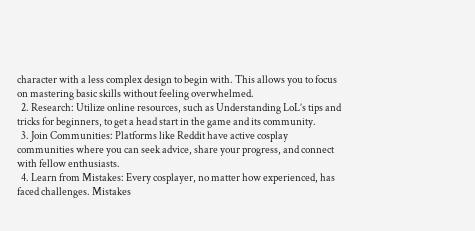character with a less complex design to begin with. This allows you to focus on mastering basic skills without feeling overwhelmed.
  2. Research: Utilize online resources, such as Understanding LoL’s tips and tricks for beginners, to get a head start in the game and its community.
  3. Join Communities: Platforms like Reddit have active cosplay communities where you can seek advice, share your progress, and connect with fellow enthusiasts.
  4. Learn from Mistakes: Every cosplayer, no matter how experienced, has faced challenges. Mistakes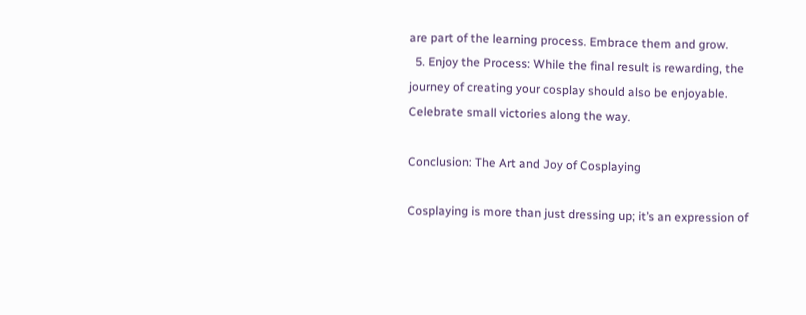are part of the learning process. Embrace them and grow.
  5. Enjoy the Process: While the final result is rewarding, the journey of creating your cosplay should also be enjoyable. Celebrate small victories along the way.

Conclusion: The Art and Joy of Cosplaying

Cosplaying is more than just dressing up; it’s an expression of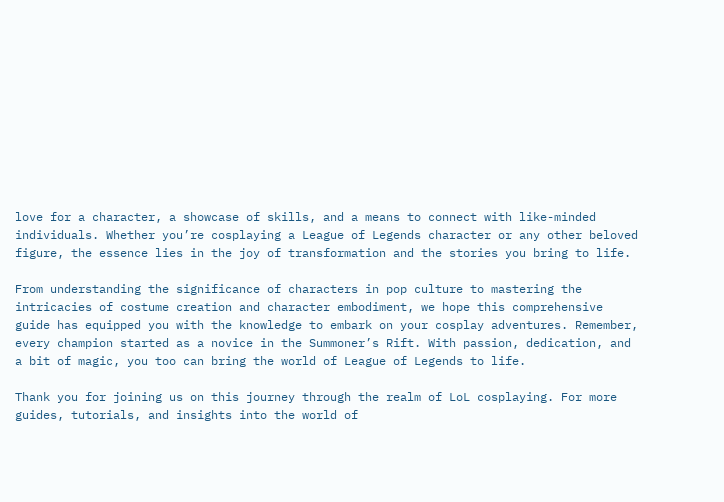love for a character, a showcase of skills, and a means to connect with like-minded individuals. Whether you’re cosplaying a League of Legends character or any other beloved figure, the essence lies in the joy of transformation and the stories you bring to life.

From understanding the significance of characters in pop culture to mastering the intricacies of costume creation and character embodiment, we hope this comprehensive guide has equipped you with the knowledge to embark on your cosplay adventures. Remember, every champion started as a novice in the Summoner’s Rift. With passion, dedication, and a bit of magic, you too can bring the world of League of Legends to life.

Thank you for joining us on this journey through the realm of LoL cosplaying. For more guides, tutorials, and insights into the world of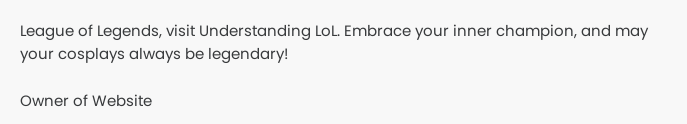League of Legends, visit Understanding LoL. Embrace your inner champion, and may your cosplays always be legendary!

Owner of Website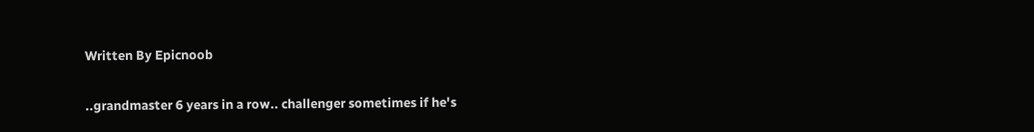Written By Epicnoob

..grandmaster 6 years in a row.. challenger sometimes if he's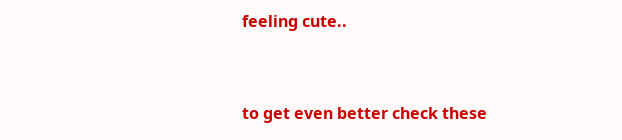feeling cute..


to get even better check these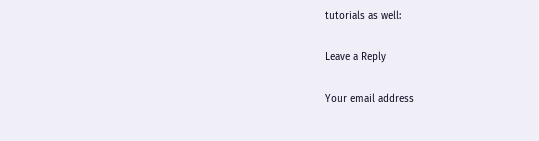tutorials as well:

Leave a Reply

Your email address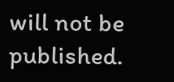will not be published.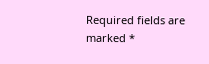Required fields are marked *